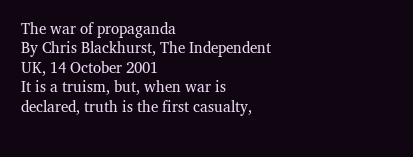The war of propaganda
By Chris Blackhurst, The Independent UK, 14 October 2001
It is a truism, but, when war is declared, truth is the first casualty,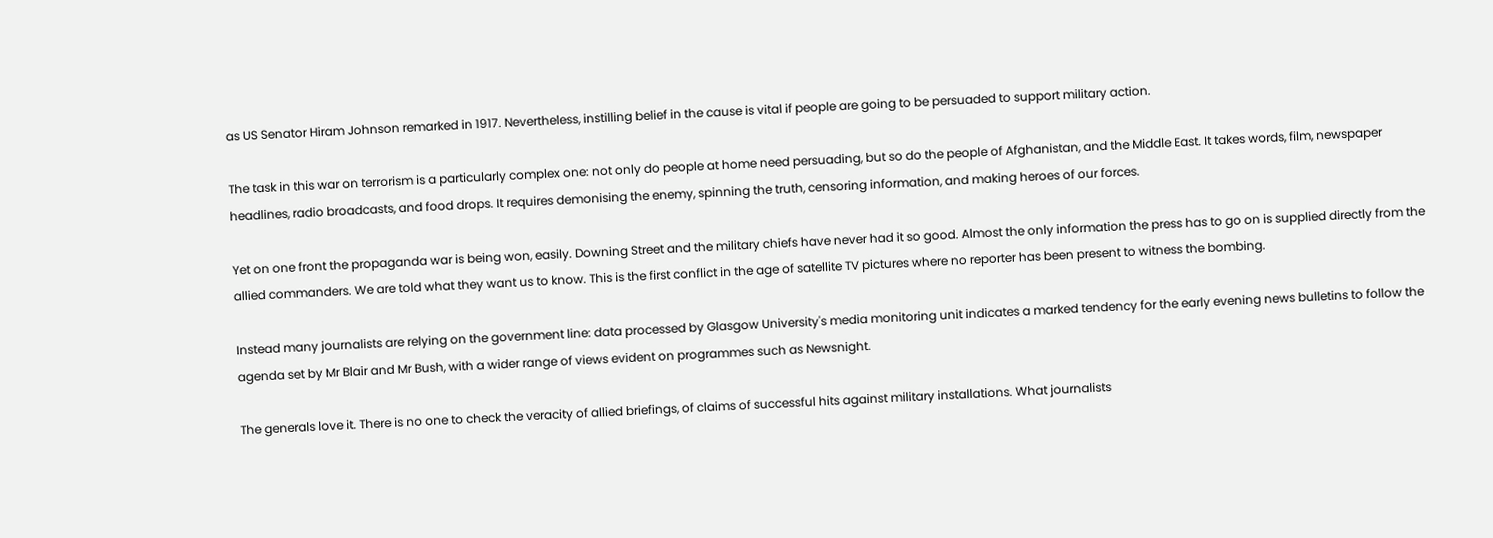as US Senator Hiram Johnson remarked in 1917. Nevertheless, instilling belief in the cause is vital if people are going to be persuaded to support military action.

The task in this war on terrorism is a particularly complex one: not only do people at home need persuading, but so do the people of Afghanistan, and the Middle East. It takes words, film, newspaper headlines, radio broadcasts, and food drops. It requires demonising the enemy, spinning the truth, censoring information, and making heroes of our forces.

Yet on one front the propaganda war is being won, easily. Downing Street and the military chiefs have never had it so good. Almost the only information the press has to go on is supplied directly from the allied commanders. We are told what they want us to know. This is the first conflict in the age of satellite TV pictures where no reporter has been present to witness the bombing.

Instead many journalists are relying on the government line: data processed by Glasgow University's media monitoring unit indicates a marked tendency for the early evening news bulletins to follow the agenda set by Mr Blair and Mr Bush, with a wider range of views evident on programmes such as Newsnight.

The generals love it. There is no one to check the veracity of allied briefings, of claims of successful hits against military installations. What journalists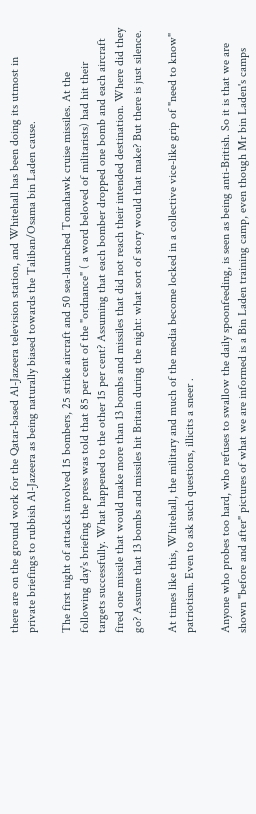there are on the ground work for the Qatar-based Al-Jazeera television station, and Whitehall has been doing its utmost in private briefings to rubbish Al-Jazeera as being naturally biased towards the Taliban/Osama bin Laden cause.

The first night of attacks involved 15 bombers, 25 strike aircraft and 50 sea-launched Tomahawk cruise missiles. At the following day's briefing the press was told that 85 per cent of the "ordnance" ( a word beloved of militarists) had hit their targets successfully. What happened to the other 15 per cent? Assuming that each bomber dropped one bomb and each aircraft fired one missile that would make more than 13 bombs and missiles that did not reach their intended destination. Where did they go? Assume that 13 bombs and missiles hit Britain during the night: what sort of story would that make? But there is just silence.

At times like this, Whitehall, the military and much of the media become locked in a collective vice-like grip of "need to know" patriotism. Even to ask such questions, illicits a sneer .

Anyone who probes too hard, who refuses to swallow the daily spoonfeeding, is seen as being anti-British. So it is that we are shown "before and after" pictures of what we are informed is a Bin Laden training camp, even though Mr bin Laden's camps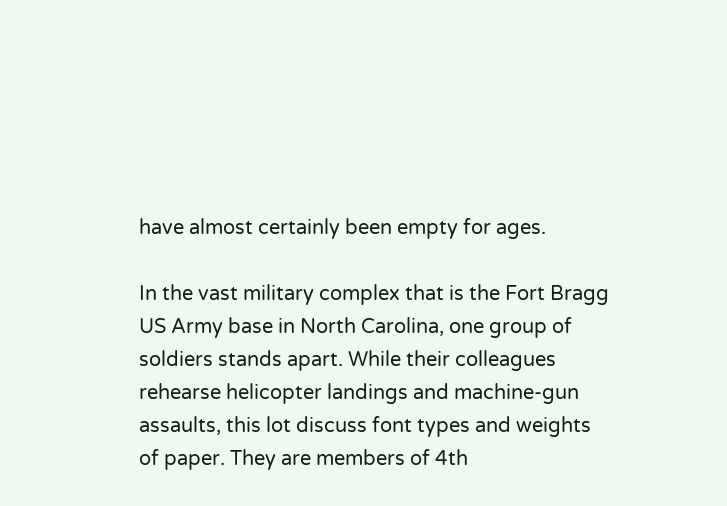have almost certainly been empty for ages.

In the vast military complex that is the Fort Bragg US Army base in North Carolina, one group of soldiers stands apart. While their colleagues rehearse helicopter landings and machine-gun assaults, this lot discuss font types and weights of paper. They are members of 4th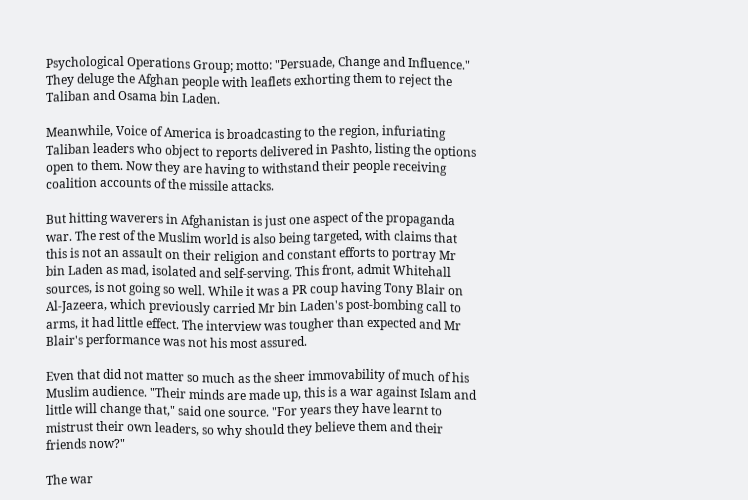Psychological Operations Group; motto: "Persuade, Change and Influence." They deluge the Afghan people with leaflets exhorting them to reject the Taliban and Osama bin Laden.

Meanwhile, Voice of America is broadcasting to the region, infuriating Taliban leaders who object to reports delivered in Pashto, listing the options open to them. Now they are having to withstand their people receiving coalition accounts of the missile attacks.

But hitting waverers in Afghanistan is just one aspect of the propaganda war. The rest of the Muslim world is also being targeted, with claims that this is not an assault on their religion and constant efforts to portray Mr bin Laden as mad, isolated and self-serving. This front, admit Whitehall sources, is not going so well. While it was a PR coup having Tony Blair on Al-Jazeera, which previously carried Mr bin Laden's post-bombing call to arms, it had little effect. The interview was tougher than expected and Mr Blair's performance was not his most assured.

Even that did not matter so much as the sheer immovability of much of his Muslim audience. "Their minds are made up, this is a war against Islam and little will change that," said one source. "For years they have learnt to mistrust their own leaders, so why should they believe them and their friends now?"

The war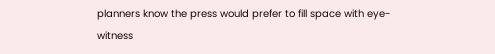planners know the press would prefer to fill space with eye-witness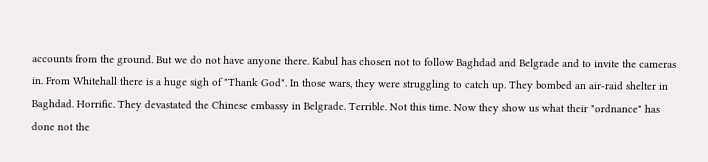accounts from the ground. But we do not have anyone there. Kabul has chosen not to follow Baghdad and Belgrade and to invite the cameras in. From Whitehall there is a huge sigh of "Thank God". In those wars, they were struggling to catch up. They bombed an air-raid shelter in Baghdad. Horrific. They devastated the Chinese embassy in Belgrade. Terrible. Not this time. Now they show us what their "ordnance" has done not the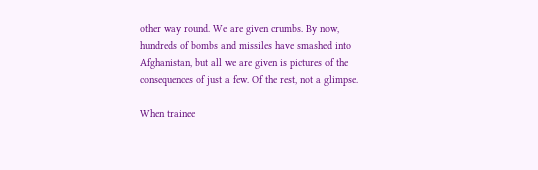other way round. We are given crumbs. By now, hundreds of bombs and missiles have smashed into Afghanistan, but all we are given is pictures of the consequences of just a few. Of the rest, not a glimpse.

When trainee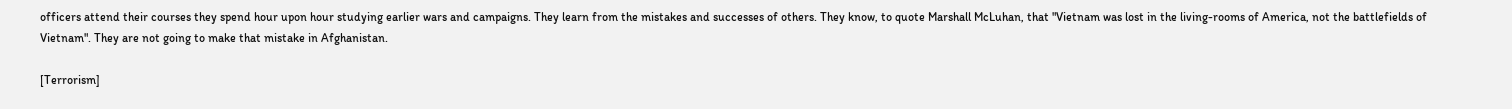officers attend their courses they spend hour upon hour studying earlier wars and campaigns. They learn from the mistakes and successes of others. They know, to quote Marshall McLuhan, that "Vietnam was lost in the living-rooms of America, not the battlefields of Vietnam". They are not going to make that mistake in Afghanistan.

[Terrorism]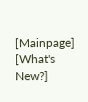[Mainpage] [What's New?]